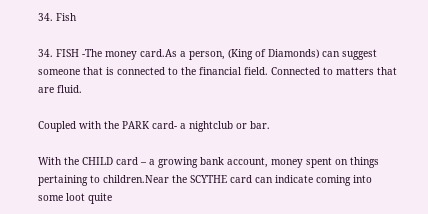34. Fish

34. FISH -The money card.As a person, (King of Diamonds) can suggest someone that is connected to the financial field. Connected to matters that are fluid.

Coupled with the PARK card- a nightclub or bar.

With the CHILD card – a growing bank account, money spent on things pertaining to children.Near the SCYTHE card can indicate coming into some loot quite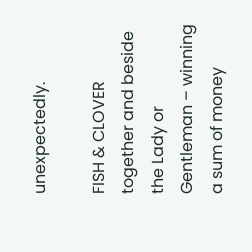unexpectedly.

FISH & CLOVER together and beside the Lady or Gentleman – winning a sum of money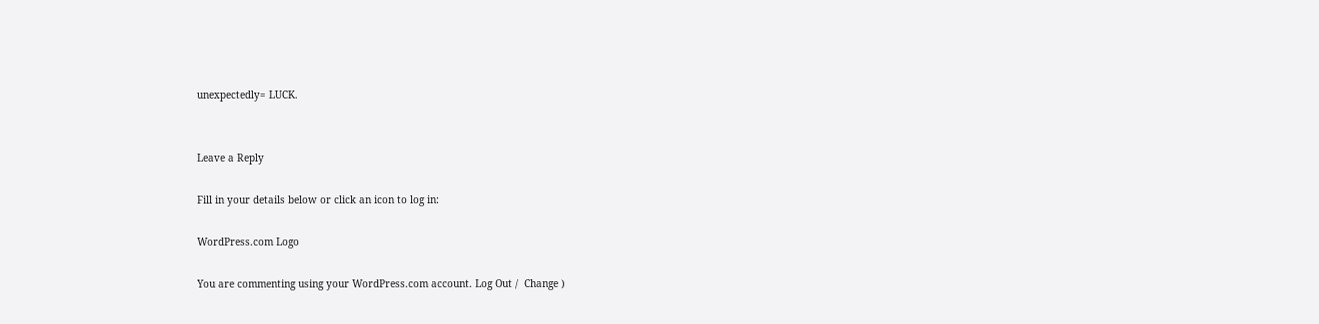unexpectedly= LUCK.


Leave a Reply

Fill in your details below or click an icon to log in:

WordPress.com Logo

You are commenting using your WordPress.com account. Log Out /  Change )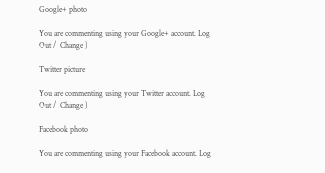Google+ photo

You are commenting using your Google+ account. Log Out /  Change )

Twitter picture

You are commenting using your Twitter account. Log Out /  Change )

Facebook photo

You are commenting using your Facebook account. Log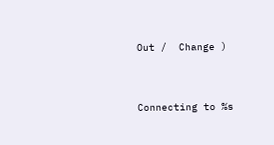Out /  Change )


Connecting to %s